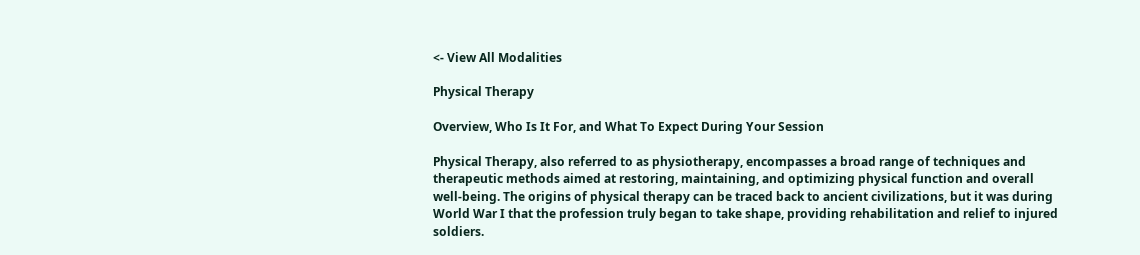<- View All Modalities

Physical Therapy

Overview, Who Is It For, and What To Expect During Your Session

Physical Therapy, also referred to as physiotherapy, encompasses a broad range of techniques and therapeutic methods aimed at restoring, maintaining, and optimizing physical function and overall well-being. The origins of physical therapy can be traced back to ancient civilizations, but it was during World War I that the profession truly began to take shape, providing rehabilitation and relief to injured soldiers.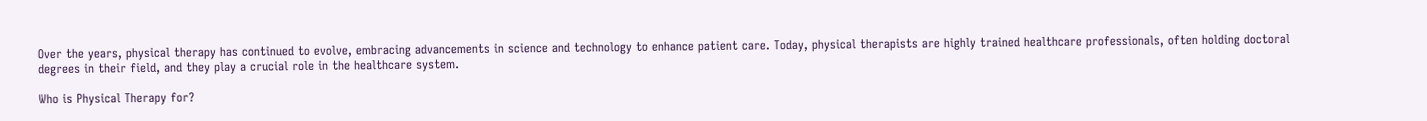Over the years, physical therapy has continued to evolve, embracing advancements in science and technology to enhance patient care. Today, physical therapists are highly trained healthcare professionals, often holding doctoral degrees in their field, and they play a crucial role in the healthcare system.

Who is Physical Therapy for?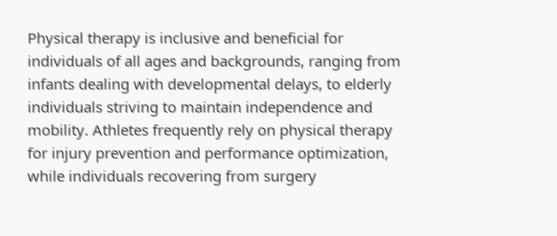Physical therapy is inclusive and beneficial for individuals of all ages and backgrounds, ranging from infants dealing with developmental delays, to elderly individuals striving to maintain independence and mobility. Athletes frequently rely on physical therapy for injury prevention and performance optimization, while individuals recovering from surgery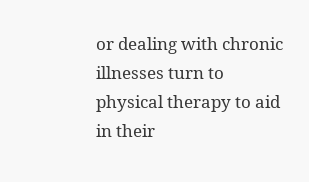or dealing with chronic illnesses turn to physical therapy to aid in their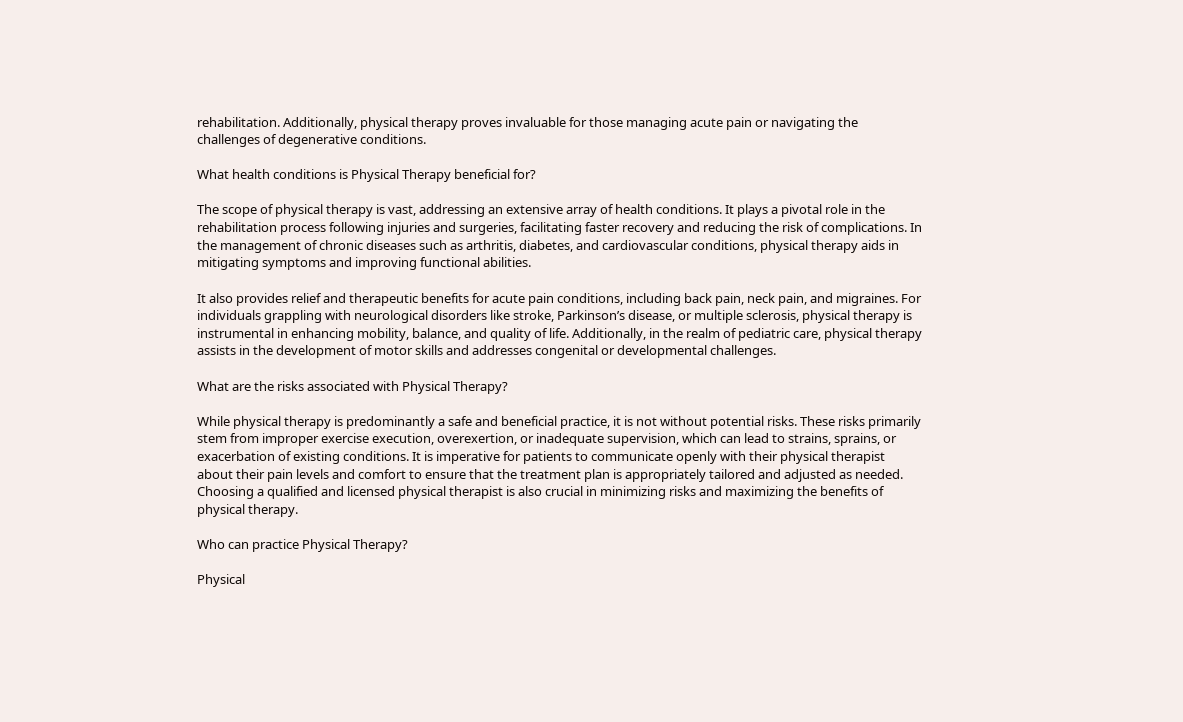rehabilitation. Additionally, physical therapy proves invaluable for those managing acute pain or navigating the challenges of degenerative conditions.

What health conditions is Physical Therapy beneficial for?

The scope of physical therapy is vast, addressing an extensive array of health conditions. It plays a pivotal role in the rehabilitation process following injuries and surgeries, facilitating faster recovery and reducing the risk of complications. In the management of chronic diseases such as arthritis, diabetes, and cardiovascular conditions, physical therapy aids in mitigating symptoms and improving functional abilities.

It also provides relief and therapeutic benefits for acute pain conditions, including back pain, neck pain, and migraines. For individuals grappling with neurological disorders like stroke, Parkinson’s disease, or multiple sclerosis, physical therapy is instrumental in enhancing mobility, balance, and quality of life. Additionally, in the realm of pediatric care, physical therapy assists in the development of motor skills and addresses congenital or developmental challenges.

What are the risks associated with Physical Therapy?

While physical therapy is predominantly a safe and beneficial practice, it is not without potential risks. These risks primarily stem from improper exercise execution, overexertion, or inadequate supervision, which can lead to strains, sprains, or exacerbation of existing conditions. It is imperative for patients to communicate openly with their physical therapist about their pain levels and comfort to ensure that the treatment plan is appropriately tailored and adjusted as needed. Choosing a qualified and licensed physical therapist is also crucial in minimizing risks and maximizing the benefits of physical therapy.

Who can practice Physical Therapy?

Physical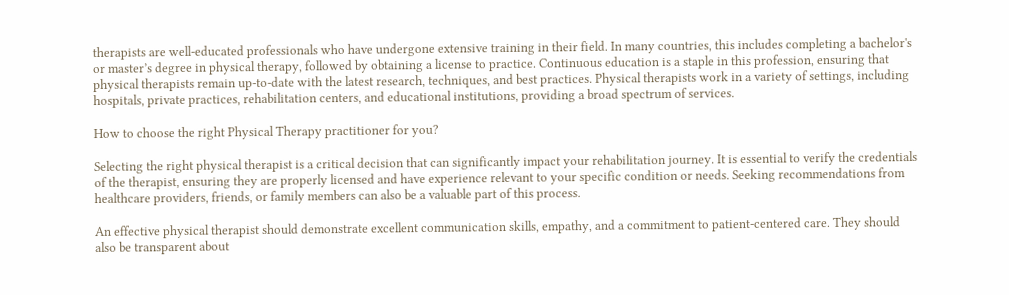therapists are well-educated professionals who have undergone extensive training in their field. In many countries, this includes completing a bachelor's or master’s degree in physical therapy, followed by obtaining a license to practice. Continuous education is a staple in this profession, ensuring that physical therapists remain up-to-date with the latest research, techniques, and best practices. Physical therapists work in a variety of settings, including hospitals, private practices, rehabilitation centers, and educational institutions, providing a broad spectrum of services.

How to choose the right Physical Therapy practitioner for you?

Selecting the right physical therapist is a critical decision that can significantly impact your rehabilitation journey. It is essential to verify the credentials of the therapist, ensuring they are properly licensed and have experience relevant to your specific condition or needs. Seeking recommendations from healthcare providers, friends, or family members can also be a valuable part of this process.

An effective physical therapist should demonstrate excellent communication skills, empathy, and a commitment to patient-centered care. They should also be transparent about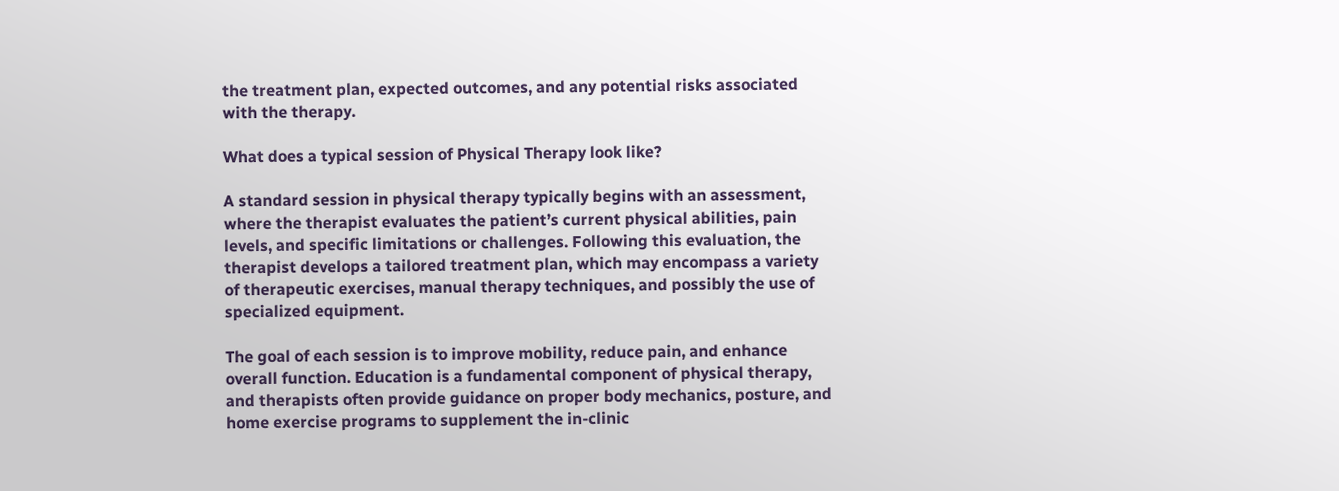the treatment plan, expected outcomes, and any potential risks associated with the therapy.

What does a typical session of Physical Therapy look like?

A standard session in physical therapy typically begins with an assessment, where the therapist evaluates the patient’s current physical abilities, pain levels, and specific limitations or challenges. Following this evaluation, the therapist develops a tailored treatment plan, which may encompass a variety of therapeutic exercises, manual therapy techniques, and possibly the use of specialized equipment.

The goal of each session is to improve mobility, reduce pain, and enhance overall function. Education is a fundamental component of physical therapy, and therapists often provide guidance on proper body mechanics, posture, and home exercise programs to supplement the in-clinic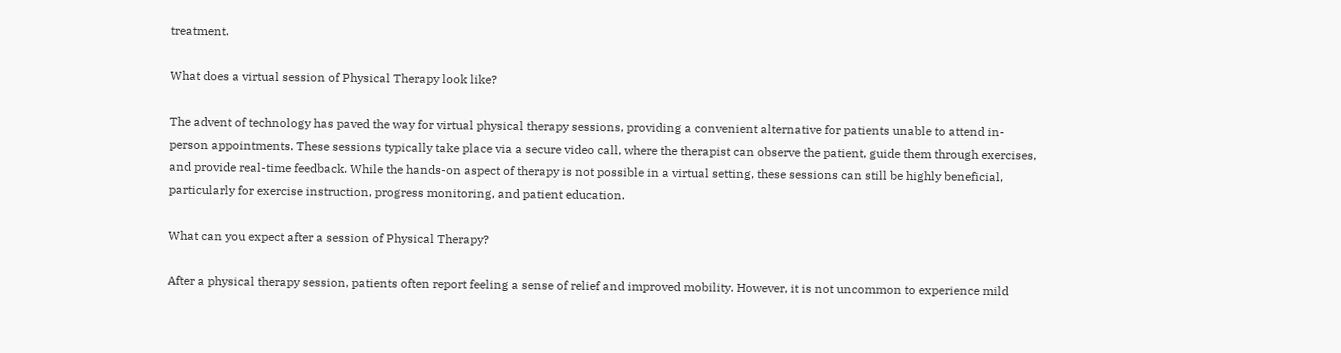treatment.

What does a virtual session of Physical Therapy look like?

The advent of technology has paved the way for virtual physical therapy sessions, providing a convenient alternative for patients unable to attend in-person appointments. These sessions typically take place via a secure video call, where the therapist can observe the patient, guide them through exercises, and provide real-time feedback. While the hands-on aspect of therapy is not possible in a virtual setting, these sessions can still be highly beneficial, particularly for exercise instruction, progress monitoring, and patient education.

What can you expect after a session of Physical Therapy?

After a physical therapy session, patients often report feeling a sense of relief and improved mobility. However, it is not uncommon to experience mild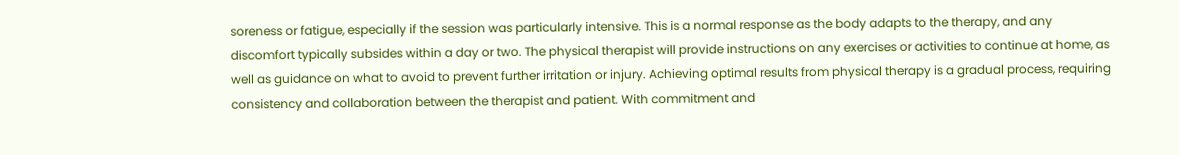soreness or fatigue, especially if the session was particularly intensive. This is a normal response as the body adapts to the therapy, and any discomfort typically subsides within a day or two. The physical therapist will provide instructions on any exercises or activities to continue at home, as well as guidance on what to avoid to prevent further irritation or injury. Achieving optimal results from physical therapy is a gradual process, requiring consistency and collaboration between the therapist and patient. With commitment and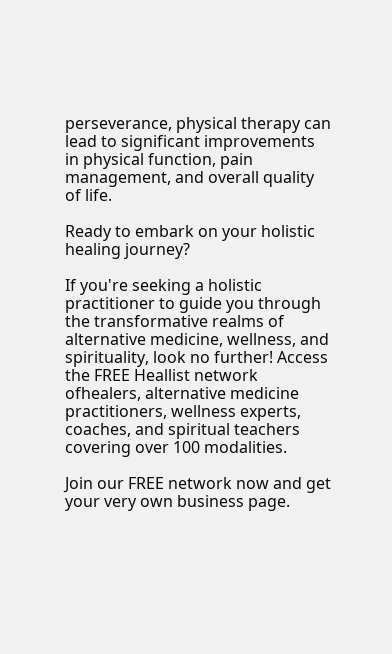perseverance, physical therapy can lead to significant improvements in physical function, pain management, and overall quality of life.

Ready to embark on your holistic healing journey?

If you're seeking a holistic practitioner to guide you through the transformative realms of alternative medicine, wellness, and spirituality, look no further! Access the FREE Heallist network ofhealers, alternative medicine practitioners, wellness experts, coaches, and spiritual teachers covering over 100 modalities.

Join our FREE network now and get your very own business page.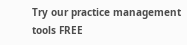Try our practice management tools FREE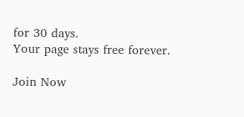for 30 days.
Your page stays free forever.

Join Now